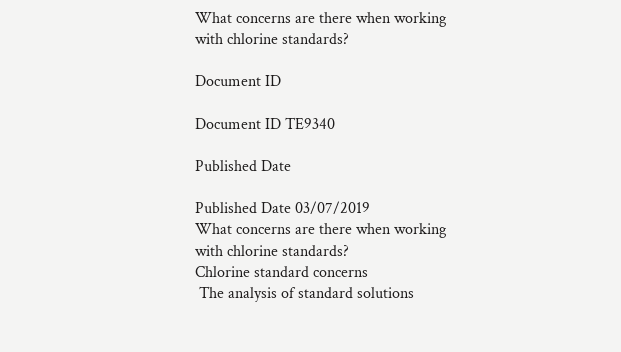What concerns are there when working with chlorine standards?

Document ID

Document ID TE9340

Published Date

Published Date 03/07/2019
What concerns are there when working with chlorine standards?
Chlorine standard concerns
 The analysis of standard solutions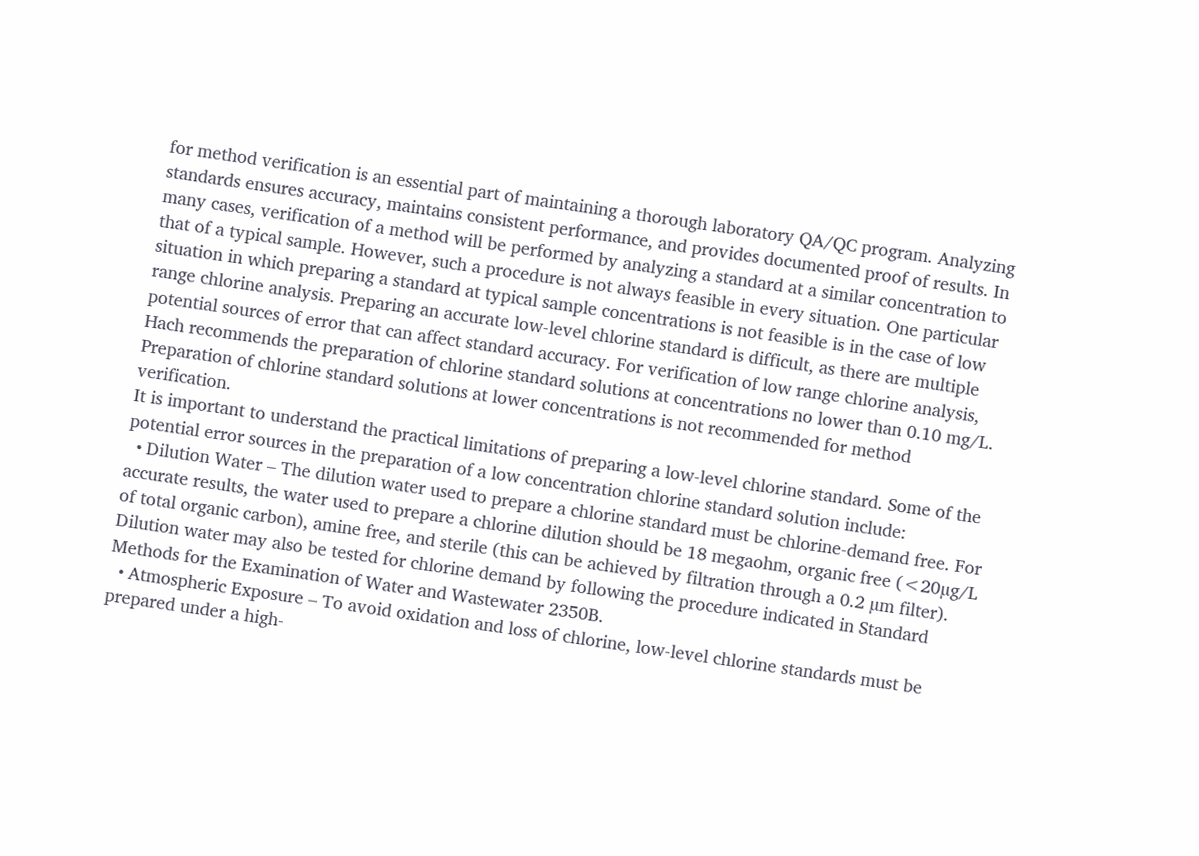for method verification is an essential part of maintaining a thorough laboratory QA/QC program. Analyzing standards ensures accuracy, maintains consistent performance, and provides documented proof of results. In many cases, verification of a method will be performed by analyzing a standard at a similar concentration to that of a typical sample. However, such a procedure is not always feasible in every situation. One particular situation in which preparing a standard at typical sample concentrations is not feasible is in the case of low range chlorine analysis. Preparing an accurate low-level chlorine standard is difficult, as there are multiple potential sources of error that can affect standard accuracy. For verification of low range chlorine analysis, Hach recommends the preparation of chlorine standard solutions at concentrations no lower than 0.10 mg/L. Preparation of chlorine standard solutions at lower concentrations is not recommended for method verification.
It is important to understand the practical limitations of preparing a low-level chlorine standard. Some of the potential error sources in the preparation of a low concentration chlorine standard solution include:
  • Dilution Water – The dilution water used to prepare a chlorine standard must be chlorine-demand free. For accurate results, the water used to prepare a chlorine dilution should be 18 megaohm, organic free (<20µg/L of total organic carbon), amine free, and sterile (this can be achieved by filtration through a 0.2 µm filter). Dilution water may also be tested for chlorine demand by following the procedure indicated in Standard Methods for the Examination of Water and Wastewater 2350B.
  • Atmospheric Exposure – To avoid oxidation and loss of chlorine, low-level chlorine standards must be prepared under a high-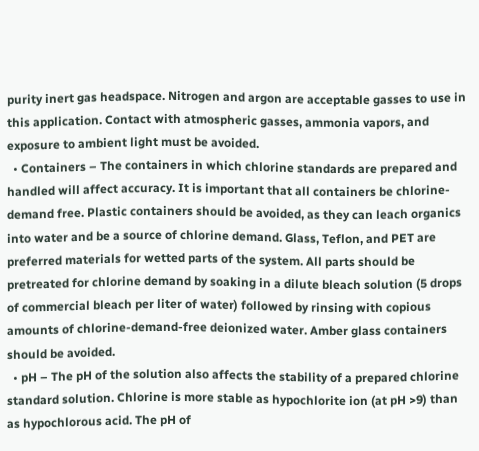purity inert gas headspace. Nitrogen and argon are acceptable gasses to use in this application. Contact with atmospheric gasses, ammonia vapors, and exposure to ambient light must be avoided.
  • Containers – The containers in which chlorine standards are prepared and handled will affect accuracy. It is important that all containers be chlorine-demand free. Plastic containers should be avoided, as they can leach organics into water and be a source of chlorine demand. Glass, Teflon, and PET are preferred materials for wetted parts of the system. All parts should be pretreated for chlorine demand by soaking in a dilute bleach solution (5 drops of commercial bleach per liter of water) followed by rinsing with copious amounts of chlorine-demand-free deionized water. Amber glass containers should be avoided.
  • pH – The pH of the solution also affects the stability of a prepared chlorine standard solution. Chlorine is more stable as hypochlorite ion (at pH >9) than as hypochlorous acid. The pH of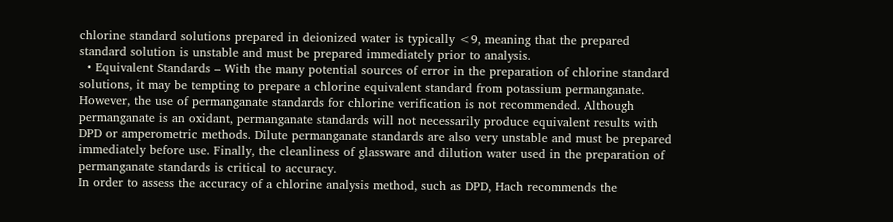chlorine standard solutions prepared in deionized water is typically <9, meaning that the prepared standard solution is unstable and must be prepared immediately prior to analysis.
  • Equivalent Standards – With the many potential sources of error in the preparation of chlorine standard solutions, it may be tempting to prepare a chlorine equivalent standard from potassium permanganate. However, the use of permanganate standards for chlorine verification is not recommended. Although permanganate is an oxidant, permanganate standards will not necessarily produce equivalent results with DPD or amperometric methods. Dilute permanganate standards are also very unstable and must be prepared immediately before use. Finally, the cleanliness of glassware and dilution water used in the preparation of permanganate standards is critical to accuracy.
In order to assess the accuracy of a chlorine analysis method, such as DPD, Hach recommends the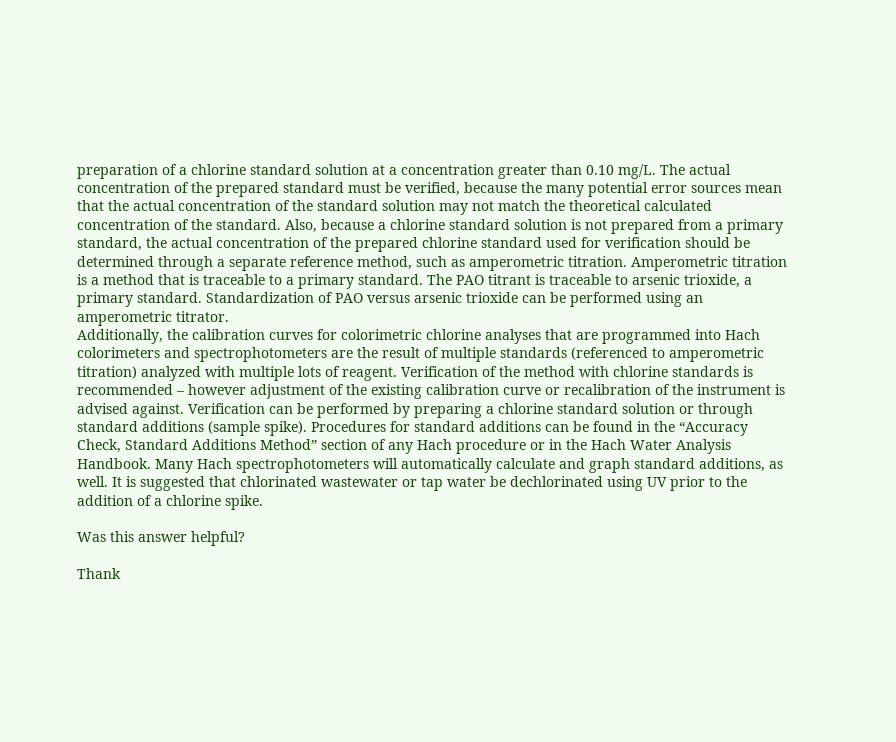preparation of a chlorine standard solution at a concentration greater than 0.10 mg/L. The actual concentration of the prepared standard must be verified, because the many potential error sources mean that the actual concentration of the standard solution may not match the theoretical calculated concentration of the standard. Also, because a chlorine standard solution is not prepared from a primary standard, the actual concentration of the prepared chlorine standard used for verification should be determined through a separate reference method, such as amperometric titration. Amperometric titration is a method that is traceable to a primary standard. The PAO titrant is traceable to arsenic trioxide, a primary standard. Standardization of PAO versus arsenic trioxide can be performed using an amperometric titrator.
Additionally, the calibration curves for colorimetric chlorine analyses that are programmed into Hach colorimeters and spectrophotometers are the result of multiple standards (referenced to amperometric titration) analyzed with multiple lots of reagent. Verification of the method with chlorine standards is recommended – however adjustment of the existing calibration curve or recalibration of the instrument is advised against. Verification can be performed by preparing a chlorine standard solution or through standard additions (sample spike). Procedures for standard additions can be found in the “Accuracy Check, Standard Additions Method” section of any Hach procedure or in the Hach Water Analysis Handbook. Many Hach spectrophotometers will automatically calculate and graph standard additions, as well. It is suggested that chlorinated wastewater or tap water be dechlorinated using UV prior to the addition of a chlorine spike.

Was this answer helpful?

Thank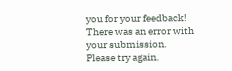you for your feedback!
There was an error with your submission. Please try again.